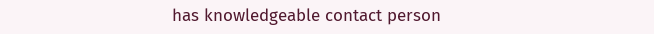has knowledgeable contact person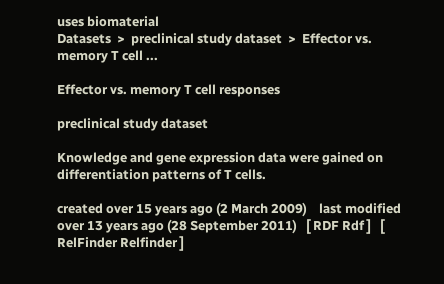uses biomaterial
Datasets  >  preclinical study dataset  >  Effector vs. memory T cell ...

Effector vs. memory T cell responses

preclinical study dataset

Knowledge and gene expression data were gained on differentiation patterns of T cells.

created over 15 years ago (2 March 2009)    last modified over 13 years ago (28 September 2011)   [ RDF Rdf ]   [ RelFinder Relfinder ]